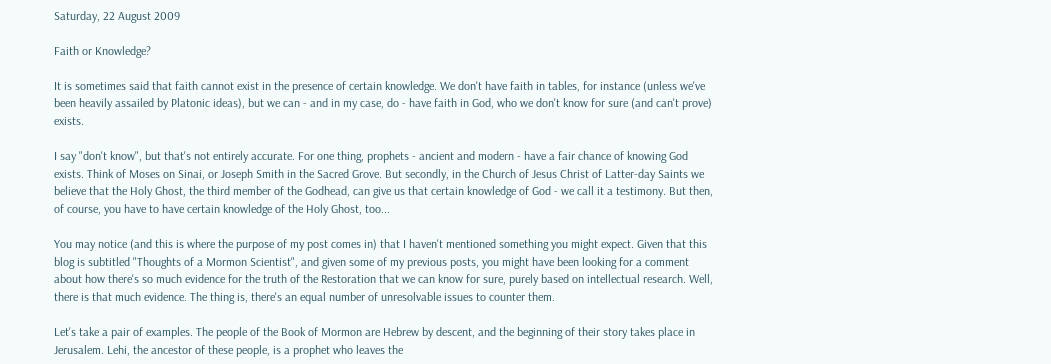Saturday, 22 August 2009

Faith or Knowledge?

It is sometimes said that faith cannot exist in the presence of certain knowledge. We don't have faith in tables, for instance (unless we've been heavily assailed by Platonic ideas), but we can - and in my case, do - have faith in God, who we don't know for sure (and can't prove) exists.

I say "don't know", but that's not entirely accurate. For one thing, prophets - ancient and modern - have a fair chance of knowing God exists. Think of Moses on Sinai, or Joseph Smith in the Sacred Grove. But secondly, in the Church of Jesus Christ of Latter-day Saints we believe that the Holy Ghost, the third member of the Godhead, can give us that certain knowledge of God - we call it a testimony. But then, of course, you have to have certain knowledge of the Holy Ghost, too...

You may notice (and this is where the purpose of my post comes in) that I haven't mentioned something you might expect. Given that this blog is subtitled "Thoughts of a Mormon Scientist", and given some of my previous posts, you might have been looking for a comment about how there's so much evidence for the truth of the Restoration that we can know for sure, purely based on intellectual research. Well, there is that much evidence. The thing is, there's an equal number of unresolvable issues to counter them.

Let's take a pair of examples. The people of the Book of Mormon are Hebrew by descent, and the beginning of their story takes place in Jerusalem. Lehi, the ancestor of these people, is a prophet who leaves the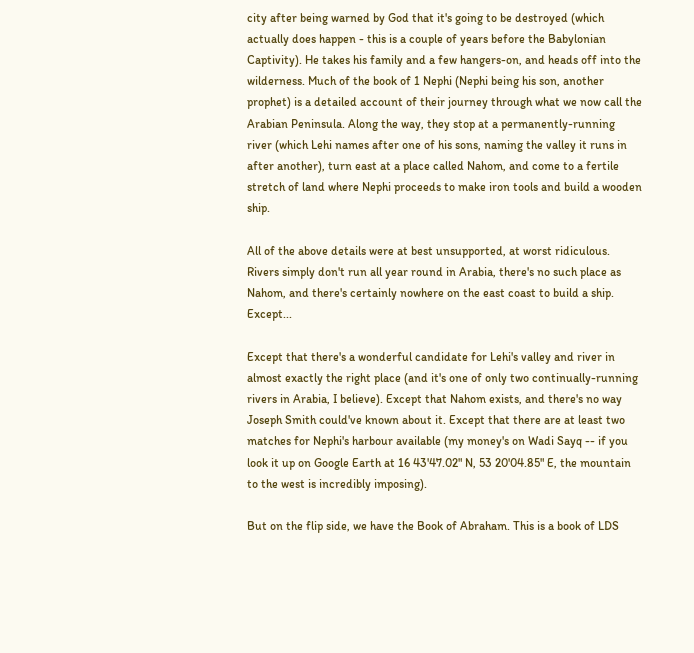city after being warned by God that it's going to be destroyed (which actually does happen - this is a couple of years before the Babylonian Captivity). He takes his family and a few hangers-on, and heads off into the wilderness. Much of the book of 1 Nephi (Nephi being his son, another prophet) is a detailed account of their journey through what we now call the Arabian Peninsula. Along the way, they stop at a permanently-running river (which Lehi names after one of his sons, naming the valley it runs in after another), turn east at a place called Nahom, and come to a fertile stretch of land where Nephi proceeds to make iron tools and build a wooden ship.

All of the above details were at best unsupported, at worst ridiculous. Rivers simply don't run all year round in Arabia, there's no such place as Nahom, and there's certainly nowhere on the east coast to build a ship. Except...

Except that there's a wonderful candidate for Lehi's valley and river in almost exactly the right place (and it's one of only two continually-running rivers in Arabia, I believe). Except that Nahom exists, and there's no way Joseph Smith could've known about it. Except that there are at least two matches for Nephi's harbour available (my money's on Wadi Sayq -- if you look it up on Google Earth at 16 43'47.02" N, 53 20'04.85" E, the mountain to the west is incredibly imposing).

But on the flip side, we have the Book of Abraham. This is a book of LDS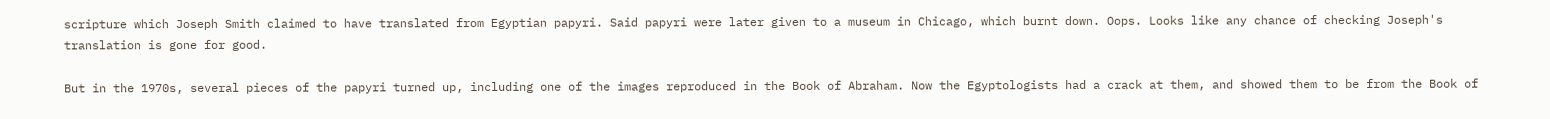scripture which Joseph Smith claimed to have translated from Egyptian papyri. Said papyri were later given to a museum in Chicago, which burnt down. Oops. Looks like any chance of checking Joseph's translation is gone for good.

But in the 1970s, several pieces of the papyri turned up, including one of the images reproduced in the Book of Abraham. Now the Egyptologists had a crack at them, and showed them to be from the Book of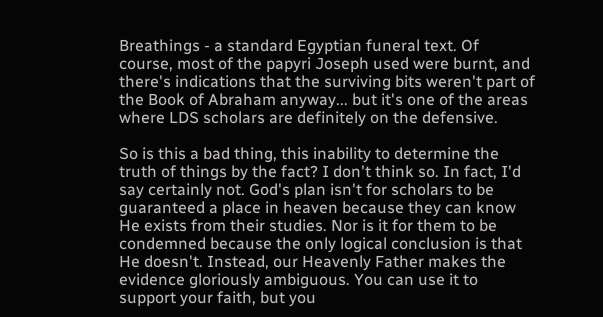Breathings - a standard Egyptian funeral text. Of course, most of the papyri Joseph used were burnt, and there's indications that the surviving bits weren't part of the Book of Abraham anyway... but it's one of the areas where LDS scholars are definitely on the defensive.

So is this a bad thing, this inability to determine the truth of things by the fact? I don't think so. In fact, I'd say certainly not. God's plan isn't for scholars to be guaranteed a place in heaven because they can know He exists from their studies. Nor is it for them to be condemned because the only logical conclusion is that He doesn't. Instead, our Heavenly Father makes the evidence gloriously ambiguous. You can use it to support your faith, but you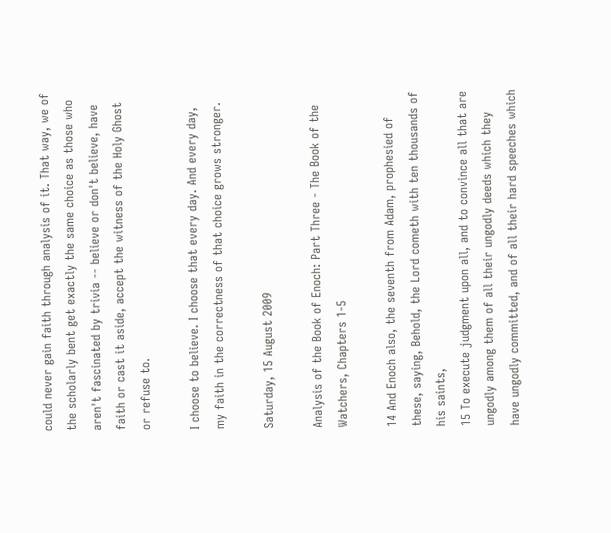could never gain faith through analysis of it. That way, we of the scholarly bent get exactly the same choice as those who aren't fascinated by trivia -- believe or don't believe, have faith or cast it aside, accept the witness of the Holy Ghost or refuse to.

I choose to believe. I choose that every day. And every day, my faith in the correctness of that choice grows stronger.

Saturday, 15 August 2009

Analysis of the Book of Enoch: Part Three - The Book of the Watchers, Chapters 1-5

14 And Enoch also, the seventh from Adam, prophesied of these, saying, Behold, the Lord cometh with ten thousands of his saints,
15 To execute judgment upon all, and to convince all that are ungodly among them of all their ungodly deeds which they have ungodly committed, and of all their hard speeches which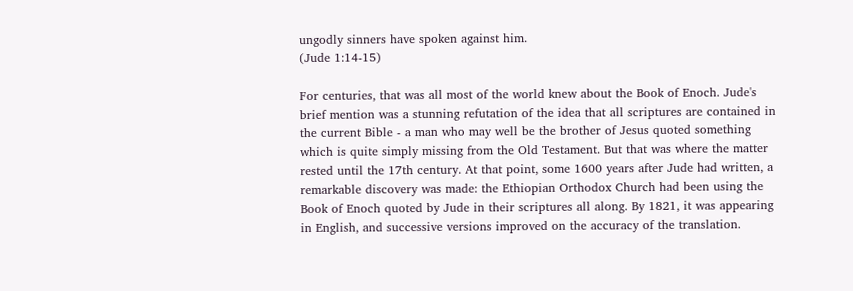ungodly sinners have spoken against him.
(Jude 1:14-15)

For centuries, that was all most of the world knew about the Book of Enoch. Jude's brief mention was a stunning refutation of the idea that all scriptures are contained in the current Bible - a man who may well be the brother of Jesus quoted something which is quite simply missing from the Old Testament. But that was where the matter rested until the 17th century. At that point, some 1600 years after Jude had written, a remarkable discovery was made: the Ethiopian Orthodox Church had been using the Book of Enoch quoted by Jude in their scriptures all along. By 1821, it was appearing in English, and successive versions improved on the accuracy of the translation.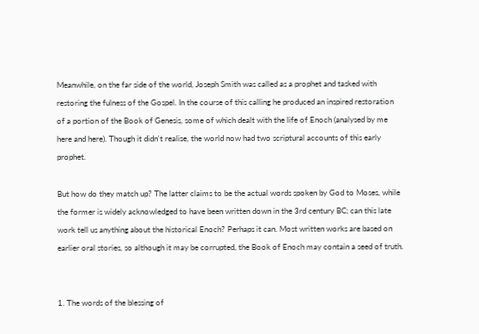Meanwhile, on the far side of the world, Joseph Smith was called as a prophet and tasked with restoring the fulness of the Gospel. In the course of this calling he produced an inspired restoration of a portion of the Book of Genesis, some of which dealt with the life of Enoch (analysed by me here and here). Though it didn't realise, the world now had two scriptural accounts of this early prophet.

But how do they match up? The latter claims to be the actual words spoken by God to Moses, while the former is widely acknowledged to have been written down in the 3rd century BC; can this late work tell us anything about the historical Enoch? Perhaps it can. Most written works are based on earlier oral stories, so although it may be corrupted, the Book of Enoch may contain a seed of truth.


1. The words of the blessing of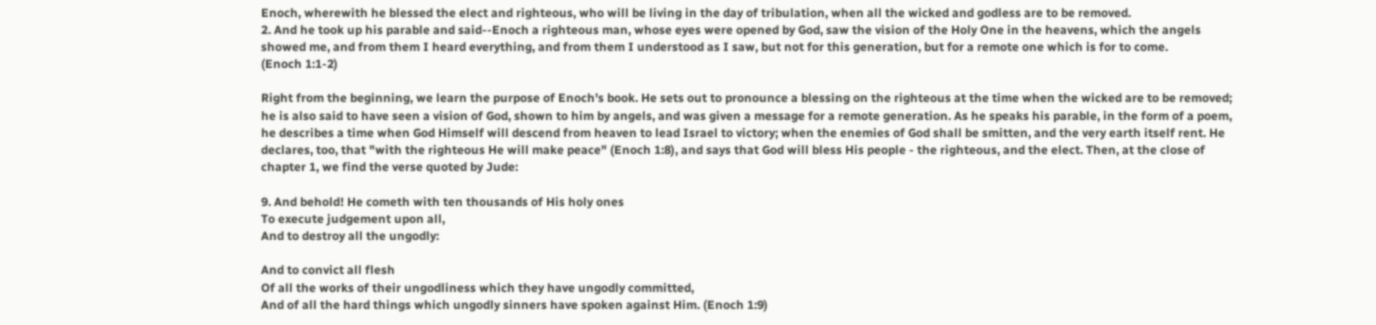Enoch, wherewith he blessed the elect and righteous, who will be living in the day of tribulation, when all the wicked and godless are to be removed.
2. And he took up his parable and said--Enoch a righteous man, whose eyes were opened by God, saw the vision of the Holy One in the heavens, which the angels showed me, and from them I heard everything, and from them I understood as I saw, but not for this generation, but for a remote one which is for to come.
(Enoch 1:1-2)

Right from the beginning, we learn the purpose of Enoch's book. He sets out to pronounce a blessing on the righteous at the time when the wicked are to be removed; he is also said to have seen a vision of God, shown to him by angels, and was given a message for a remote generation. As he speaks his parable, in the form of a poem, he describes a time when God Himself will descend from heaven to lead Israel to victory; when the enemies of God shall be smitten, and the very earth itself rent. He declares, too, that "with the righteous He will make peace" (Enoch 1:8), and says that God will bless His people - the righteous, and the elect. Then, at the close of chapter 1, we find the verse quoted by Jude:

9. And behold! He cometh with ten thousands of His holy ones
To execute judgement upon all,
And to destroy all the ungodly:

And to convict all flesh
Of all the works of their ungodliness which they have ungodly committed,
And of all the hard things which ungodly sinners have spoken against Him. (Enoch 1:9)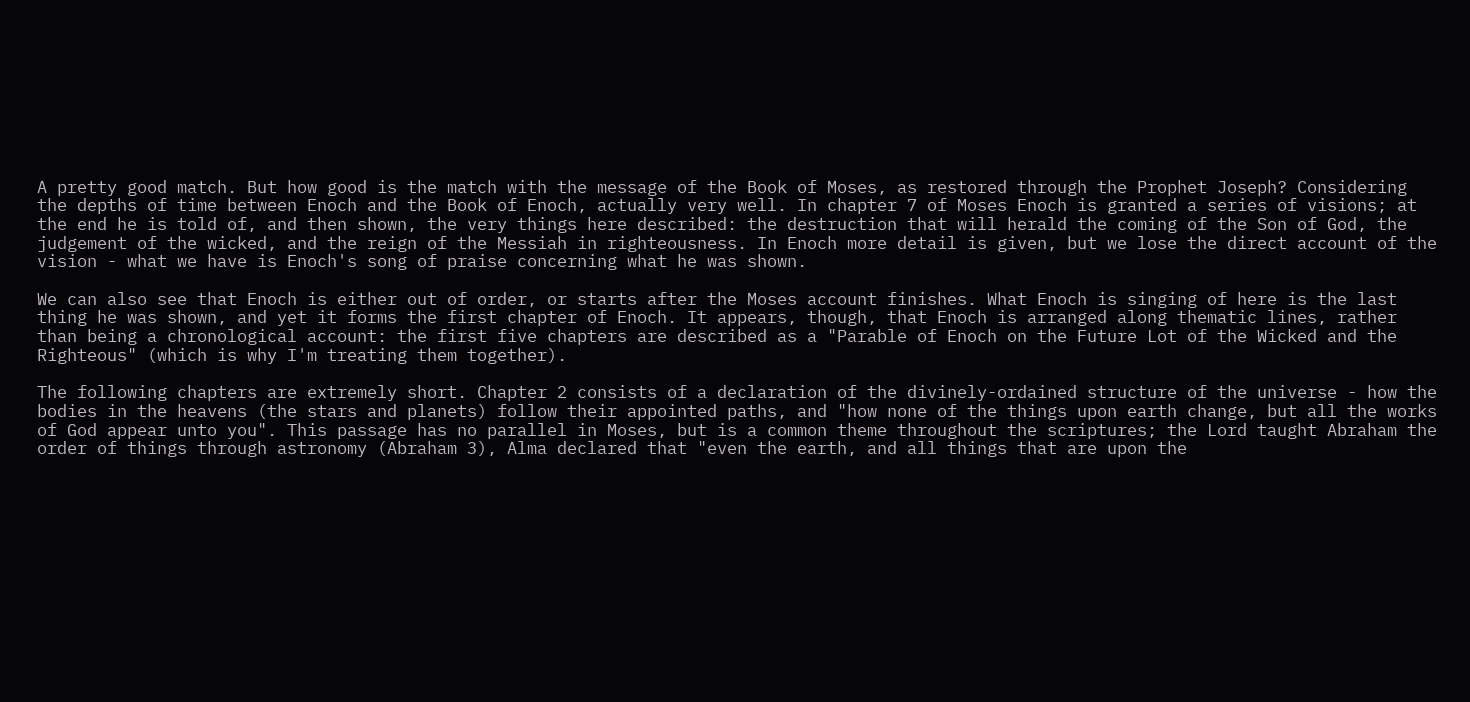A pretty good match. But how good is the match with the message of the Book of Moses, as restored through the Prophet Joseph? Considering the depths of time between Enoch and the Book of Enoch, actually very well. In chapter 7 of Moses Enoch is granted a series of visions; at the end he is told of, and then shown, the very things here described: the destruction that will herald the coming of the Son of God, the judgement of the wicked, and the reign of the Messiah in righteousness. In Enoch more detail is given, but we lose the direct account of the vision - what we have is Enoch's song of praise concerning what he was shown.

We can also see that Enoch is either out of order, or starts after the Moses account finishes. What Enoch is singing of here is the last thing he was shown, and yet it forms the first chapter of Enoch. It appears, though, that Enoch is arranged along thematic lines, rather than being a chronological account: the first five chapters are described as a "Parable of Enoch on the Future Lot of the Wicked and the Righteous" (which is why I'm treating them together).

The following chapters are extremely short. Chapter 2 consists of a declaration of the divinely-ordained structure of the universe - how the bodies in the heavens (the stars and planets) follow their appointed paths, and "how none of the things upon earth change, but all the works of God appear unto you". This passage has no parallel in Moses, but is a common theme throughout the scriptures; the Lord taught Abraham the order of things through astronomy (Abraham 3), Alma declared that "even the earth, and all things that are upon the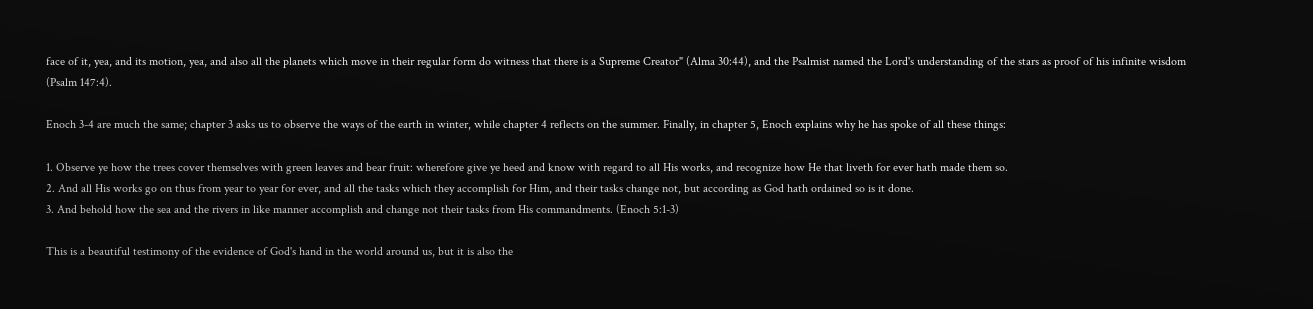face of it, yea, and its motion, yea, and also all the planets which move in their regular form do witness that there is a Supreme Creator" (Alma 30:44), and the Psalmist named the Lord's understanding of the stars as proof of his infinite wisdom (Psalm 147:4).

Enoch 3-4 are much the same; chapter 3 asks us to observe the ways of the earth in winter, while chapter 4 reflects on the summer. Finally, in chapter 5, Enoch explains why he has spoke of all these things:

1. Observe ye how the trees cover themselves with green leaves and bear fruit: wherefore give ye heed and know with regard to all His works, and recognize how He that liveth for ever hath made them so.
2. And all His works go on thus from year to year for ever, and all the tasks which they accomplish for Him, and their tasks change not, but according as God hath ordained so is it done.
3. And behold how the sea and the rivers in like manner accomplish and change not their tasks from His commandments. (Enoch 5:1-3)

This is a beautiful testimony of the evidence of God's hand in the world around us, but it is also the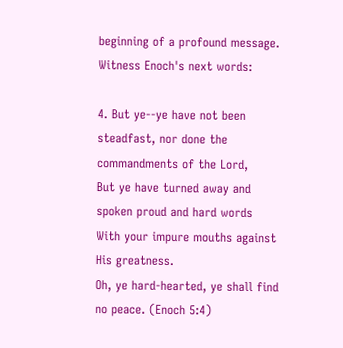beginning of a profound message. Witness Enoch's next words:

4. But ye--ye have not been steadfast, nor done the commandments of the Lord,
But ye have turned away and spoken proud and hard words
With your impure mouths against His greatness.
Oh, ye hard-hearted, ye shall find no peace. (Enoch 5:4)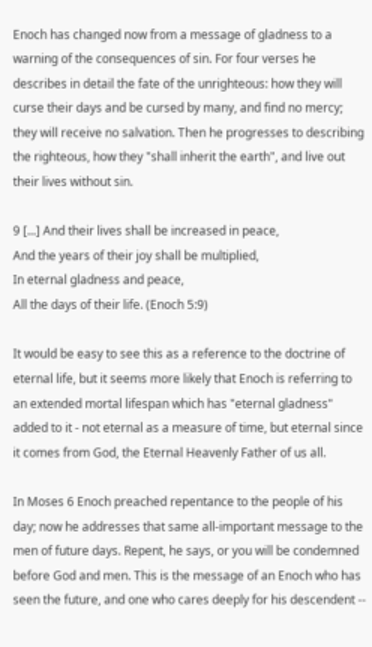Enoch has changed now from a message of gladness to a warning of the consequences of sin. For four verses he describes in detail the fate of the unrighteous: how they will curse their days and be cursed by many, and find no mercy; they will receive no salvation. Then he progresses to describing the righteous, how they "shall inherit the earth", and live out their lives without sin.

9 [...] And their lives shall be increased in peace,
And the years of their joy shall be multiplied,
In eternal gladness and peace,
All the days of their life. (Enoch 5:9)

It would be easy to see this as a reference to the doctrine of eternal life, but it seems more likely that Enoch is referring to an extended mortal lifespan which has "eternal gladness" added to it - not eternal as a measure of time, but eternal since it comes from God, the Eternal Heavenly Father of us all.

In Moses 6 Enoch preached repentance to the people of his day; now he addresses that same all-important message to the men of future days. Repent, he says, or you will be condemned before God and men. This is the message of an Enoch who has seen the future, and one who cares deeply for his descendent --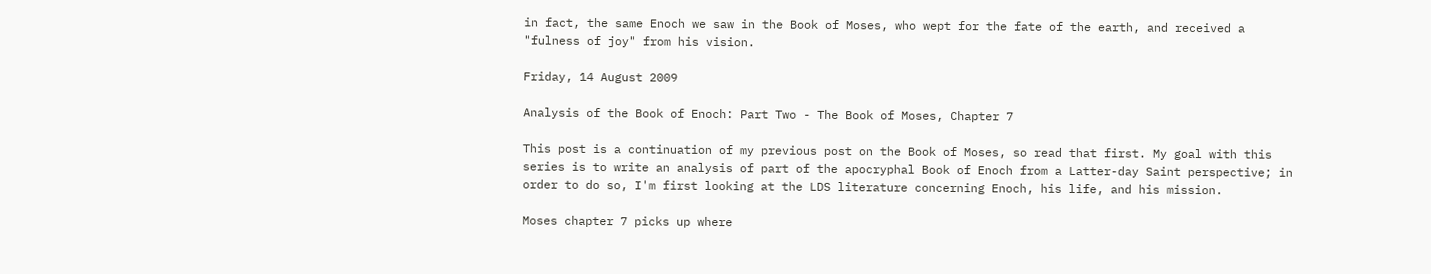in fact, the same Enoch we saw in the Book of Moses, who wept for the fate of the earth, and received a "fulness of joy" from his vision.

Friday, 14 August 2009

Analysis of the Book of Enoch: Part Two - The Book of Moses, Chapter 7

This post is a continuation of my previous post on the Book of Moses, so read that first. My goal with this series is to write an analysis of part of the apocryphal Book of Enoch from a Latter-day Saint perspective; in order to do so, I'm first looking at the LDS literature concerning Enoch, his life, and his mission.

Moses chapter 7 picks up where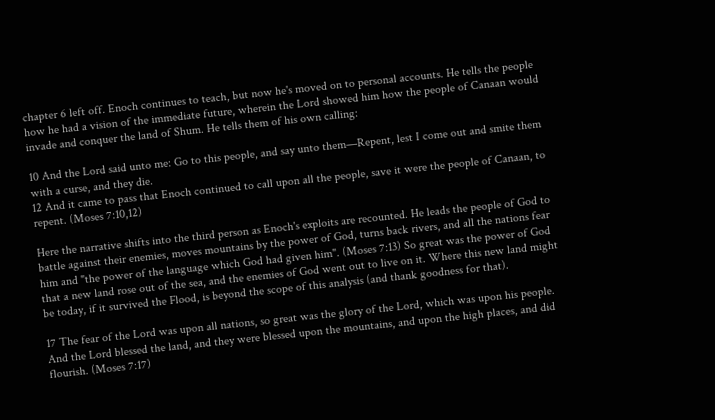chapter 6 left off. Enoch continues to teach, but now he's moved on to personal accounts. He tells the people how he had a vision of the immediate future, wherein the Lord showed him how the people of Canaan would invade and conquer the land of Shum. He tells them of his own calling:

10 And the Lord said unto me: Go to this people, and say unto them—Repent, lest I come out and smite them with a curse, and they die.
12 And it came to pass that Enoch continued to call upon all the people, save it were the people of Canaan, to repent. (Moses 7:10,12)

Here the narrative shifts into the third person as Enoch's exploits are recounted. He leads the people of God to battle against their enemies, moves mountains by the power of God, turns back rivers, and all the nations fear him and "the power of the language which God had given him". (Moses 7:13) So great was the power of God that a new land rose out of the sea, and the enemies of God went out to live on it. Where this new land might be today, if it survived the Flood, is beyond the scope of this analysis (and thank goodness for that).

17 The fear of the Lord was upon all nations, so great was the glory of the Lord, which was upon his people. And the Lord blessed the land, and they were blessed upon the mountains, and upon the high places, and did flourish. (Moses 7:17)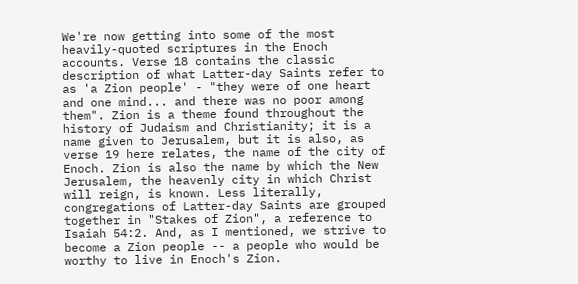We're now getting into some of the most heavily-quoted scriptures in the Enoch accounts. Verse 18 contains the classic description of what Latter-day Saints refer to as 'a Zion people' - "they were of one heart and one mind... and there was no poor among them". Zion is a theme found throughout the history of Judaism and Christianity; it is a name given to Jerusalem, but it is also, as verse 19 here relates, the name of the city of Enoch. Zion is also the name by which the New Jerusalem, the heavenly city in which Christ will reign, is known. Less literally, congregations of Latter-day Saints are grouped together in "Stakes of Zion", a reference to Isaiah 54:2. And, as I mentioned, we strive to become a Zion people -- a people who would be worthy to live in Enoch's Zion.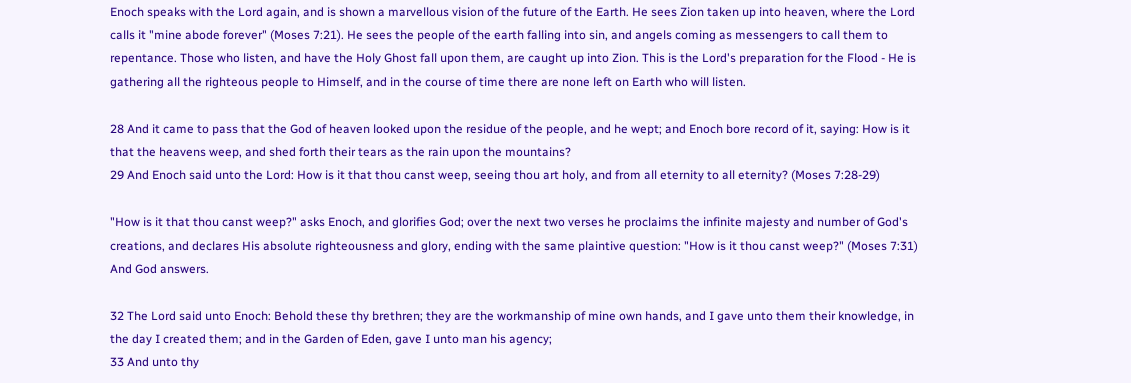Enoch speaks with the Lord again, and is shown a marvellous vision of the future of the Earth. He sees Zion taken up into heaven, where the Lord calls it "mine abode forever" (Moses 7:21). He sees the people of the earth falling into sin, and angels coming as messengers to call them to repentance. Those who listen, and have the Holy Ghost fall upon them, are caught up into Zion. This is the Lord's preparation for the Flood - He is gathering all the righteous people to Himself, and in the course of time there are none left on Earth who will listen.

28 And it came to pass that the God of heaven looked upon the residue of the people, and he wept; and Enoch bore record of it, saying: How is it that the heavens weep, and shed forth their tears as the rain upon the mountains?
29 And Enoch said unto the Lord: How is it that thou canst weep, seeing thou art holy, and from all eternity to all eternity? (Moses 7:28-29)

"How is it that thou canst weep?" asks Enoch, and glorifies God; over the next two verses he proclaims the infinite majesty and number of God's creations, and declares His absolute righteousness and glory, ending with the same plaintive question: "How is it thou canst weep?" (Moses 7:31) And God answers.

32 The Lord said unto Enoch: Behold these thy brethren; they are the workmanship of mine own hands, and I gave unto them their knowledge, in the day I created them; and in the Garden of Eden, gave I unto man his agency;
33 And unto thy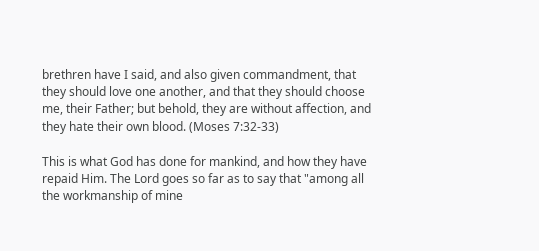brethren have I said, and also given commandment, that they should love one another, and that they should choose me, their Father; but behold, they are without affection, and they hate their own blood. (Moses 7:32-33)

This is what God has done for mankind, and how they have repaid Him. The Lord goes so far as to say that "among all the workmanship of mine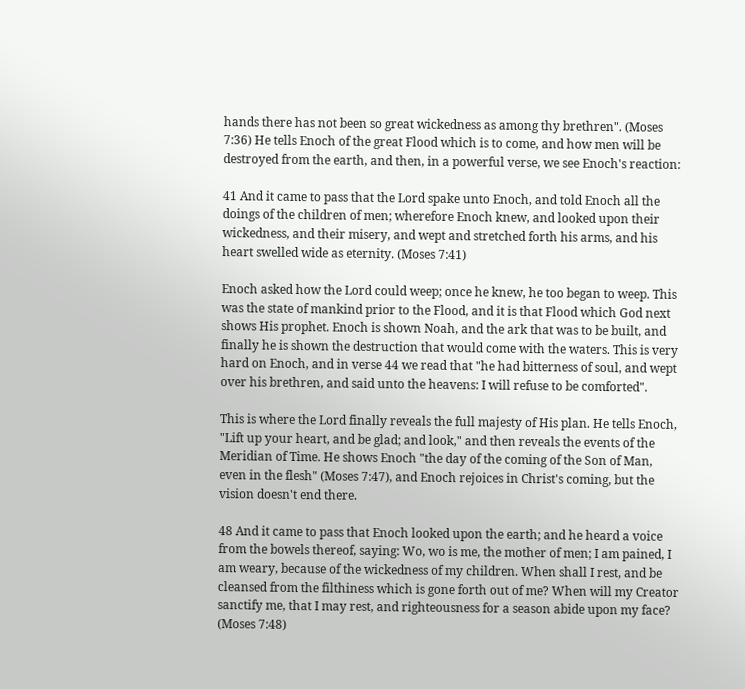hands there has not been so great wickedness as among thy brethren". (Moses 7:36) He tells Enoch of the great Flood which is to come, and how men will be destroyed from the earth, and then, in a powerful verse, we see Enoch's reaction:

41 And it came to pass that the Lord spake unto Enoch, and told Enoch all the doings of the children of men; wherefore Enoch knew, and looked upon their wickedness, and their misery, and wept and stretched forth his arms, and his heart swelled wide as eternity. (Moses 7:41)

Enoch asked how the Lord could weep; once he knew, he too began to weep. This was the state of mankind prior to the Flood, and it is that Flood which God next shows His prophet. Enoch is shown Noah, and the ark that was to be built, and finally he is shown the destruction that would come with the waters. This is very hard on Enoch, and in verse 44 we read that "he had bitterness of soul, and wept over his brethren, and said unto the heavens: I will refuse to be comforted".

This is where the Lord finally reveals the full majesty of His plan. He tells Enoch, "Lift up your heart, and be glad; and look," and then reveals the events of the Meridian of Time. He shows Enoch "the day of the coming of the Son of Man, even in the flesh" (Moses 7:47), and Enoch rejoices in Christ's coming, but the vision doesn't end there.

48 And it came to pass that Enoch looked upon the earth; and he heard a voice from the bowels thereof, saying: Wo, wo is me, the mother of men; I am pained, I am weary, because of the wickedness of my children. When shall I rest, and be cleansed from the filthiness which is gone forth out of me? When will my Creator sanctify me, that I may rest, and righteousness for a season abide upon my face? (Moses 7:48)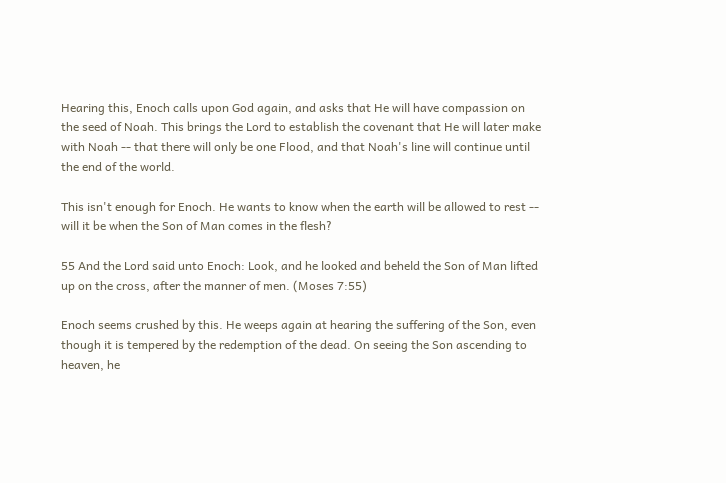Hearing this, Enoch calls upon God again, and asks that He will have compassion on the seed of Noah. This brings the Lord to establish the covenant that He will later make with Noah -- that there will only be one Flood, and that Noah's line will continue until the end of the world.

This isn't enough for Enoch. He wants to know when the earth will be allowed to rest -- will it be when the Son of Man comes in the flesh?

55 And the Lord said unto Enoch: Look, and he looked and beheld the Son of Man lifted up on the cross, after the manner of men. (Moses 7:55)

Enoch seems crushed by this. He weeps again at hearing the suffering of the Son, even though it is tempered by the redemption of the dead. On seeing the Son ascending to heaven, he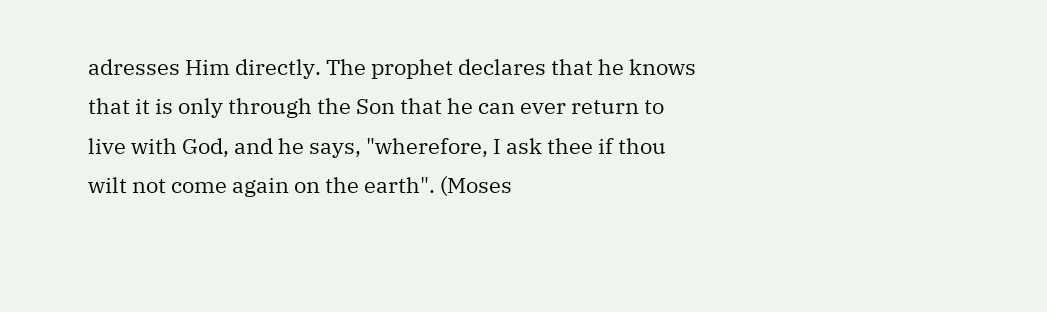adresses Him directly. The prophet declares that he knows that it is only through the Son that he can ever return to live with God, and he says, "wherefore, I ask thee if thou wilt not come again on the earth". (Moses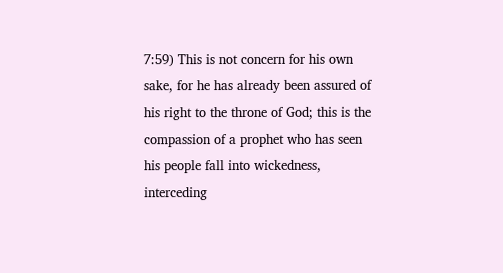7:59) This is not concern for his own sake, for he has already been assured of his right to the throne of God; this is the compassion of a prophet who has seen his people fall into wickedness, interceding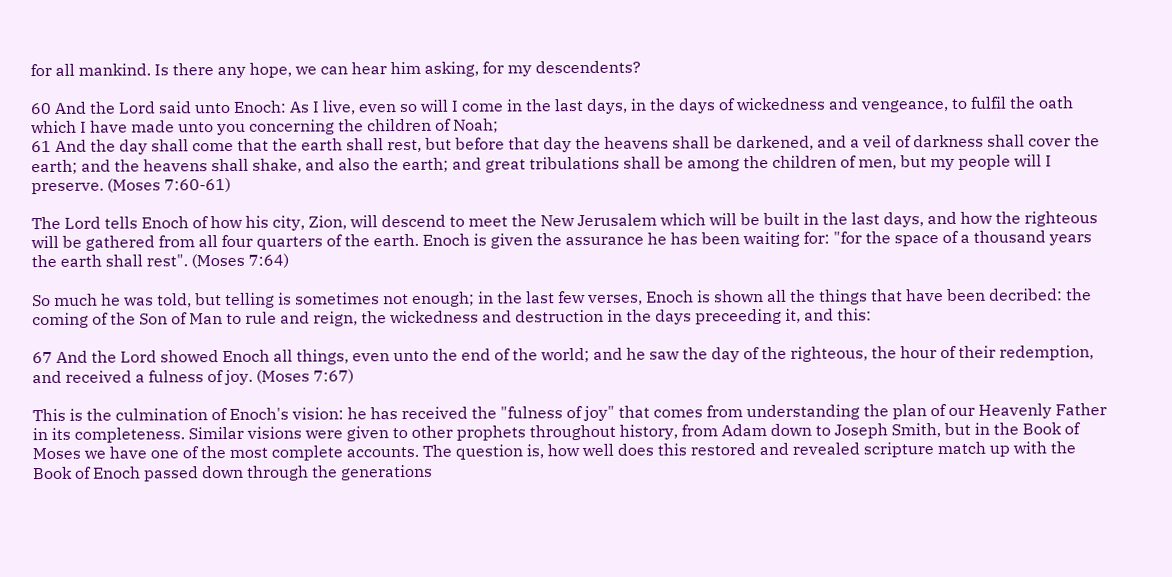for all mankind. Is there any hope, we can hear him asking, for my descendents?

60 And the Lord said unto Enoch: As I live, even so will I come in the last days, in the days of wickedness and vengeance, to fulfil the oath which I have made unto you concerning the children of Noah;
61 And the day shall come that the earth shall rest, but before that day the heavens shall be darkened, and a veil of darkness shall cover the earth; and the heavens shall shake, and also the earth; and great tribulations shall be among the children of men, but my people will I preserve. (Moses 7:60-61)

The Lord tells Enoch of how his city, Zion, will descend to meet the New Jerusalem which will be built in the last days, and how the righteous will be gathered from all four quarters of the earth. Enoch is given the assurance he has been waiting for: "for the space of a thousand years the earth shall rest". (Moses 7:64)

So much he was told, but telling is sometimes not enough; in the last few verses, Enoch is shown all the things that have been decribed: the coming of the Son of Man to rule and reign, the wickedness and destruction in the days preceeding it, and this:

67 And the Lord showed Enoch all things, even unto the end of the world; and he saw the day of the righteous, the hour of their redemption, and received a fulness of joy. (Moses 7:67)

This is the culmination of Enoch's vision: he has received the "fulness of joy" that comes from understanding the plan of our Heavenly Father in its completeness. Similar visions were given to other prophets throughout history, from Adam down to Joseph Smith, but in the Book of Moses we have one of the most complete accounts. The question is, how well does this restored and revealed scripture match up with the Book of Enoch passed down through the generations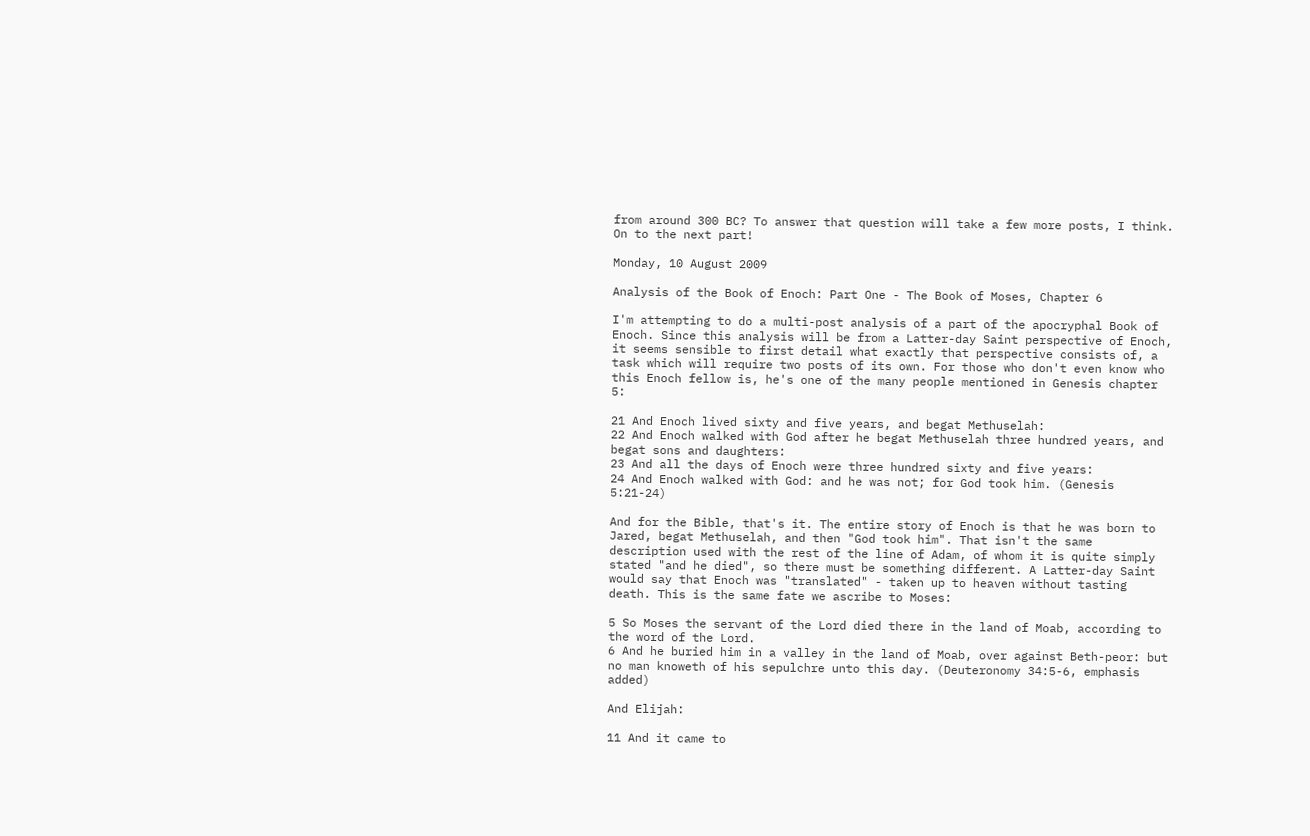from around 300 BC? To answer that question will take a few more posts, I think. On to the next part!

Monday, 10 August 2009

Analysis of the Book of Enoch: Part One - The Book of Moses, Chapter 6

I'm attempting to do a multi-post analysis of a part of the apocryphal Book of Enoch. Since this analysis will be from a Latter-day Saint perspective of Enoch, it seems sensible to first detail what exactly that perspective consists of, a task which will require two posts of its own. For those who don't even know who this Enoch fellow is, he's one of the many people mentioned in Genesis chapter 5:

21 And Enoch lived sixty and five years, and begat Methuselah:
22 And Enoch walked with God after he begat Methuselah three hundred years, and begat sons and daughters:
23 And all the days of Enoch were three hundred sixty and five years:
24 And Enoch walked with God: and he was not; for God took him. (Genesis 5:21-24)

And for the Bible, that's it. The entire story of Enoch is that he was born to Jared, begat Methuselah, and then "God took him". That isn't the same description used with the rest of the line of Adam, of whom it is quite simply stated "and he died", so there must be something different. A Latter-day Saint would say that Enoch was "translated" - taken up to heaven without tasting death. This is the same fate we ascribe to Moses:

5 So Moses the servant of the Lord died there in the land of Moab, according to the word of the Lord.
6 And he buried him in a valley in the land of Moab, over against Beth-peor: but no man knoweth of his sepulchre unto this day. (Deuteronomy 34:5-6, emphasis added)

And Elijah:

11 And it came to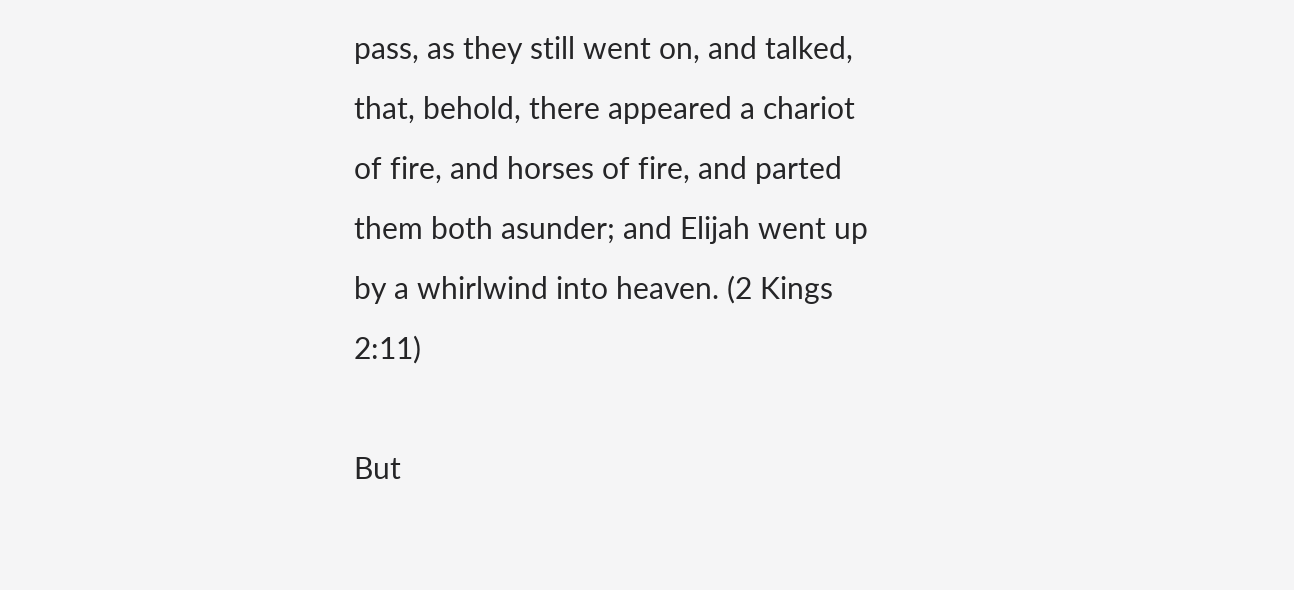pass, as they still went on, and talked, that, behold, there appeared a chariot of fire, and horses of fire, and parted them both asunder; and Elijah went up by a whirlwind into heaven. (2 Kings 2:11)

But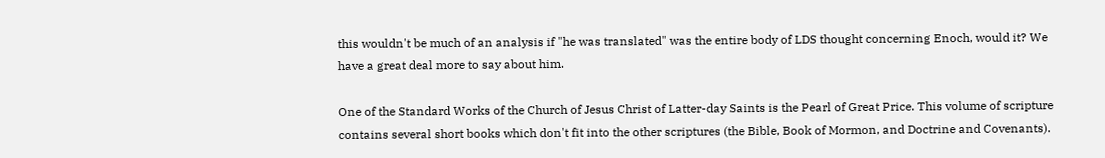this wouldn't be much of an analysis if "he was translated" was the entire body of LDS thought concerning Enoch, would it? We have a great deal more to say about him.

One of the Standard Works of the Church of Jesus Christ of Latter-day Saints is the Pearl of Great Price. This volume of scripture contains several short books which don't fit into the other scriptures (the Bible, Book of Mormon, and Doctrine and Covenants).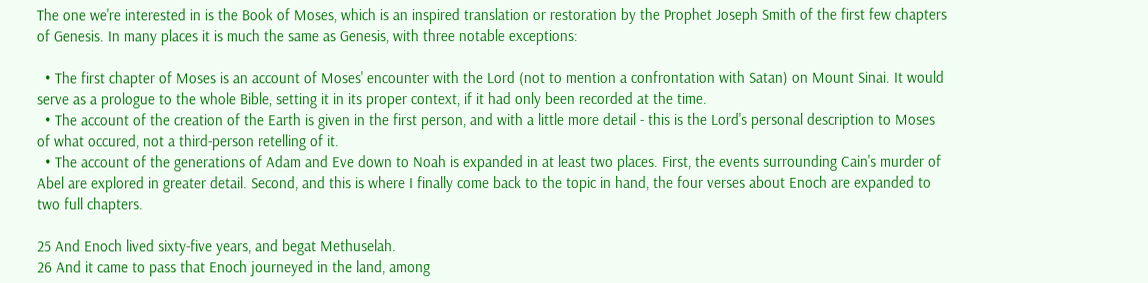The one we're interested in is the Book of Moses, which is an inspired translation or restoration by the Prophet Joseph Smith of the first few chapters of Genesis. In many places it is much the same as Genesis, with three notable exceptions:

  • The first chapter of Moses is an account of Moses' encounter with the Lord (not to mention a confrontation with Satan) on Mount Sinai. It would serve as a prologue to the whole Bible, setting it in its proper context, if it had only been recorded at the time.
  • The account of the creation of the Earth is given in the first person, and with a little more detail - this is the Lord's personal description to Moses of what occured, not a third-person retelling of it.
  • The account of the generations of Adam and Eve down to Noah is expanded in at least two places. First, the events surrounding Cain's murder of Abel are explored in greater detail. Second, and this is where I finally come back to the topic in hand, the four verses about Enoch are expanded to two full chapters.

25 And Enoch lived sixty-five years, and begat Methuselah.
26 And it came to pass that Enoch journeyed in the land, among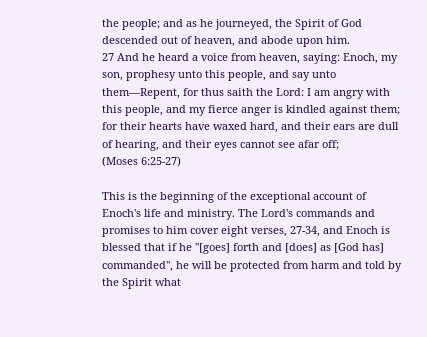the people; and as he journeyed, the Spirit of God descended out of heaven, and abode upon him.
27 And he heard a voice from heaven, saying: Enoch, my son, prophesy unto this people, and say unto them—Repent, for thus saith the Lord: I am angry with this people, and my fierce anger is kindled against them; for their hearts have waxed hard, and their ears are dull of hearing, and their eyes cannot see afar off;
(Moses 6:25-27)

This is the beginning of the exceptional account of Enoch's life and ministry. The Lord's commands and promises to him cover eight verses, 27-34, and Enoch is blessed that if he "[goes] forth and [does] as [God has] commanded", he will be protected from harm and told by the Spirit what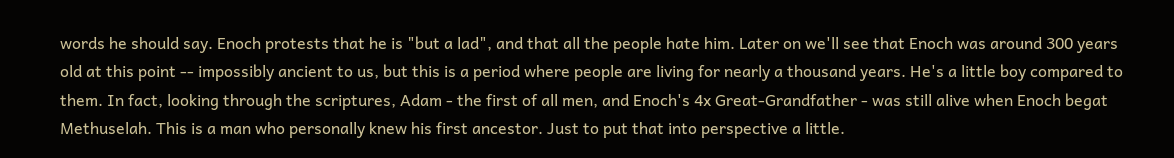words he should say. Enoch protests that he is "but a lad", and that all the people hate him. Later on we'll see that Enoch was around 300 years old at this point -- impossibly ancient to us, but this is a period where people are living for nearly a thousand years. He's a little boy compared to them. In fact, looking through the scriptures, Adam - the first of all men, and Enoch's 4x Great-Grandfather - was still alive when Enoch begat Methuselah. This is a man who personally knew his first ancestor. Just to put that into perspective a little.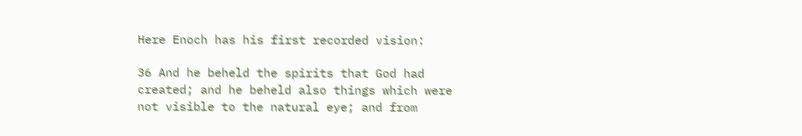Here Enoch has his first recorded vision:

36 And he beheld the spirits that God had created; and he beheld also things which were not visible to the natural eye; and from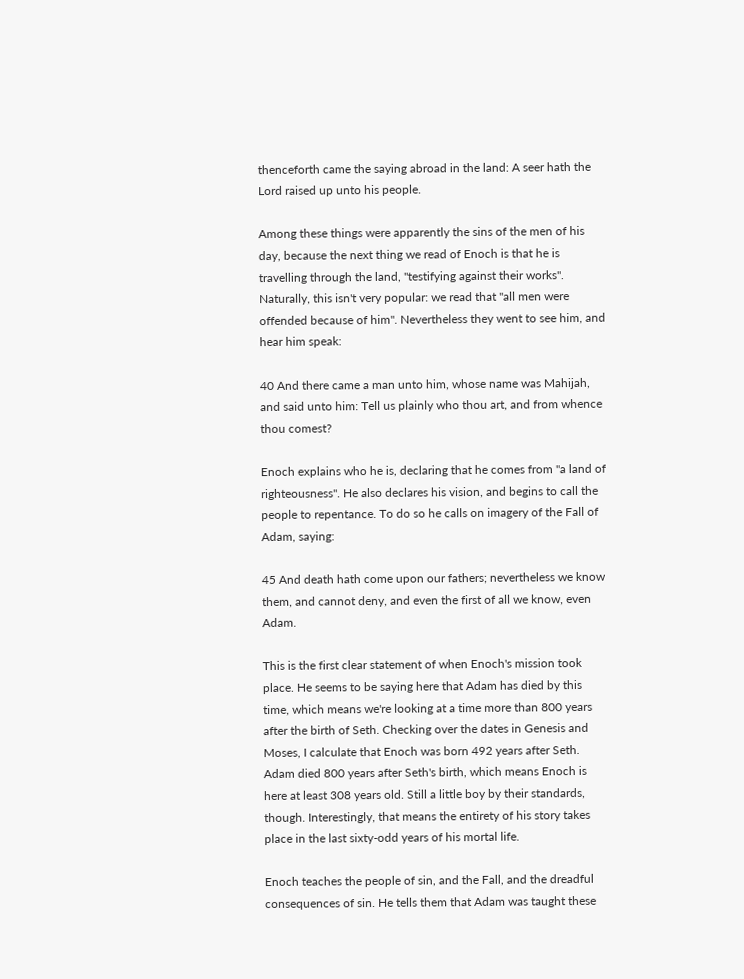thenceforth came the saying abroad in the land: A seer hath the Lord raised up unto his people.

Among these things were apparently the sins of the men of his day, because the next thing we read of Enoch is that he is travelling through the land, "testifying against their works". Naturally, this isn't very popular: we read that "all men were offended because of him". Nevertheless they went to see him, and hear him speak:

40 And there came a man unto him, whose name was Mahijah, and said unto him: Tell us plainly who thou art, and from whence thou comest?

Enoch explains who he is, declaring that he comes from "a land of righteousness". He also declares his vision, and begins to call the people to repentance. To do so he calls on imagery of the Fall of Adam, saying:

45 And death hath come upon our fathers; nevertheless we know them, and cannot deny, and even the first of all we know, even Adam.

This is the first clear statement of when Enoch's mission took place. He seems to be saying here that Adam has died by this time, which means we're looking at a time more than 800 years after the birth of Seth. Checking over the dates in Genesis and Moses, I calculate that Enoch was born 492 years after Seth. Adam died 800 years after Seth's birth, which means Enoch is here at least 308 years old. Still a little boy by their standards, though. Interestingly, that means the entirety of his story takes place in the last sixty-odd years of his mortal life.

Enoch teaches the people of sin, and the Fall, and the dreadful consequences of sin. He tells them that Adam was taught these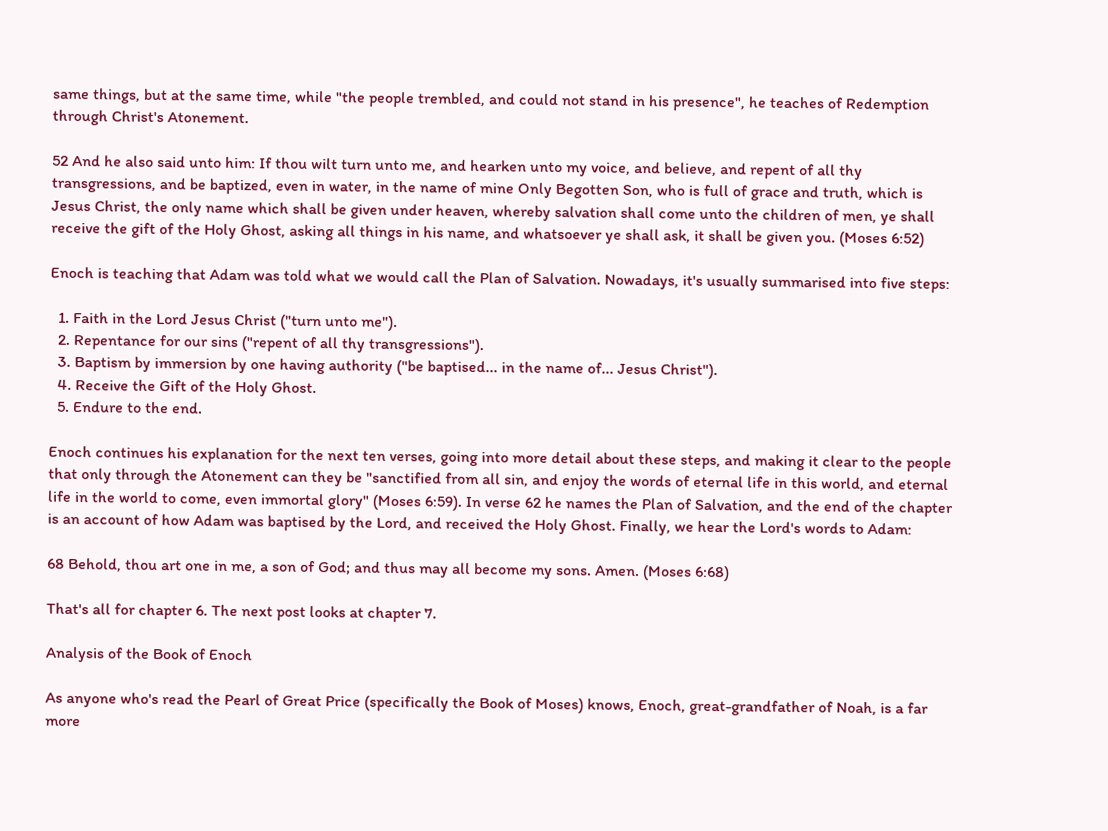same things, but at the same time, while "the people trembled, and could not stand in his presence", he teaches of Redemption through Christ's Atonement.

52 And he also said unto him: If thou wilt turn unto me, and hearken unto my voice, and believe, and repent of all thy transgressions, and be baptized, even in water, in the name of mine Only Begotten Son, who is full of grace and truth, which is Jesus Christ, the only name which shall be given under heaven, whereby salvation shall come unto the children of men, ye shall receive the gift of the Holy Ghost, asking all things in his name, and whatsoever ye shall ask, it shall be given you. (Moses 6:52)

Enoch is teaching that Adam was told what we would call the Plan of Salvation. Nowadays, it's usually summarised into five steps:

  1. Faith in the Lord Jesus Christ ("turn unto me").
  2. Repentance for our sins ("repent of all thy transgressions").
  3. Baptism by immersion by one having authority ("be baptised... in the name of... Jesus Christ").
  4. Receive the Gift of the Holy Ghost.
  5. Endure to the end.

Enoch continues his explanation for the next ten verses, going into more detail about these steps, and making it clear to the people that only through the Atonement can they be "sanctified from all sin, and enjoy the words of eternal life in this world, and eternal life in the world to come, even immortal glory" (Moses 6:59). In verse 62 he names the Plan of Salvation, and the end of the chapter is an account of how Adam was baptised by the Lord, and received the Holy Ghost. Finally, we hear the Lord's words to Adam:

68 Behold, thou art one in me, a son of God; and thus may all become my sons. Amen. (Moses 6:68)

That's all for chapter 6. The next post looks at chapter 7.

Analysis of the Book of Enoch

As anyone who's read the Pearl of Great Price (specifically the Book of Moses) knows, Enoch, great-grandfather of Noah, is a far more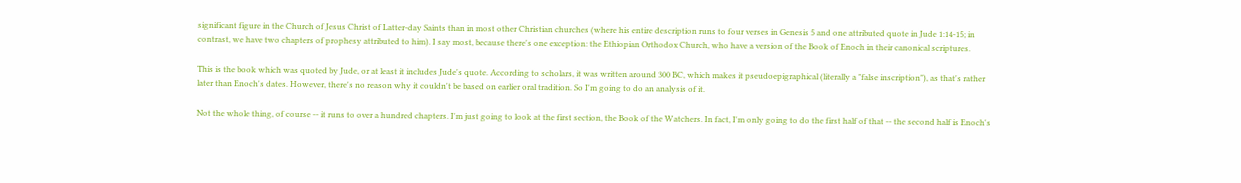significant figure in the Church of Jesus Christ of Latter-day Saints than in most other Christian churches (where his entire description runs to four verses in Genesis 5 and one attributed quote in Jude 1:14-15; in contrast, we have two chapters of prophesy attributed to him). I say most, because there's one exception: the Ethiopian Orthodox Church, who have a version of the Book of Enoch in their canonical scriptures.

This is the book which was quoted by Jude, or at least it includes Jude's quote. According to scholars, it was written around 300 BC, which makes it pseudoepigraphical (literally a "false inscription"), as that's rather later than Enoch's dates. However, there's no reason why it couldn't be based on earlier oral tradition. So I'm going to do an analysis of it.

Not the whole thing, of course -- it runs to over a hundred chapters. I'm just going to look at the first section, the Book of the Watchers. In fact, I'm only going to do the first half of that -- the second half is Enoch's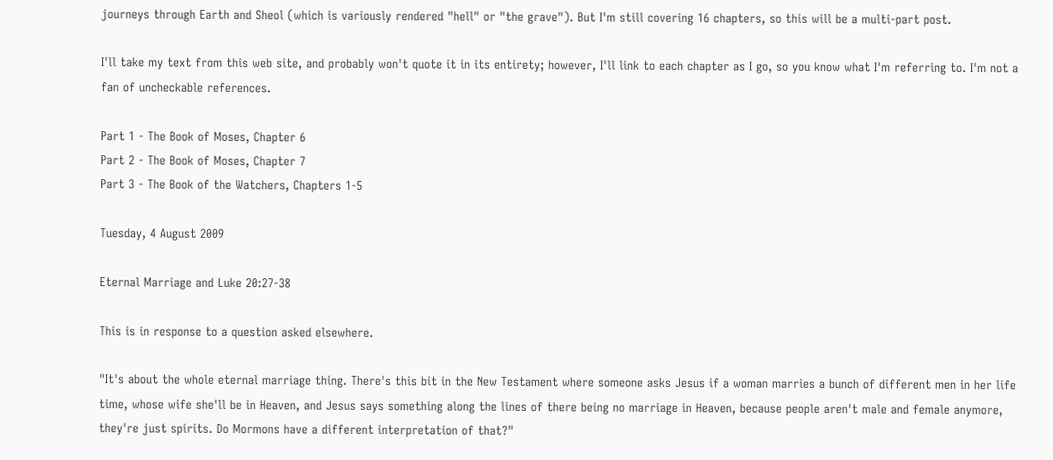journeys through Earth and Sheol (which is variously rendered "hell" or "the grave"). But I'm still covering 16 chapters, so this will be a multi-part post.

I'll take my text from this web site, and probably won't quote it in its entirety; however, I'll link to each chapter as I go, so you know what I'm referring to. I'm not a fan of uncheckable references.

Part 1 - The Book of Moses, Chapter 6
Part 2 - The Book of Moses, Chapter 7
Part 3 - The Book of the Watchers, Chapters 1-5

Tuesday, 4 August 2009

Eternal Marriage and Luke 20:27-38

This is in response to a question asked elsewhere.

"It's about the whole eternal marriage thing. There's this bit in the New Testament where someone asks Jesus if a woman marries a bunch of different men in her life time, whose wife she'll be in Heaven, and Jesus says something along the lines of there being no marriage in Heaven, because people aren't male and female anymore, they're just spirits. Do Mormons have a different interpretation of that?"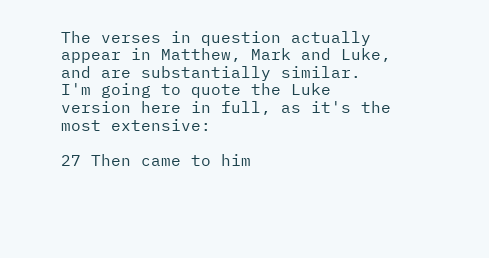The verses in question actually appear in Matthew, Mark and Luke, and are substantially similar. I'm going to quote the Luke version here in full, as it's the most extensive:

27 Then came to him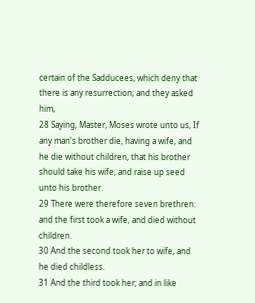certain of the Sadducees, which deny that there is any resurrection; and they asked him,
28 Saying, Master, Moses wrote unto us, If any man's brother die, having a wife, and he die without children, that his brother should take his wife, and raise up seed unto his brother.
29 There were therefore seven brethren: and the first took a wife, and died without children.
30 And the second took her to wife, and he died childless.
31 And the third took her; and in like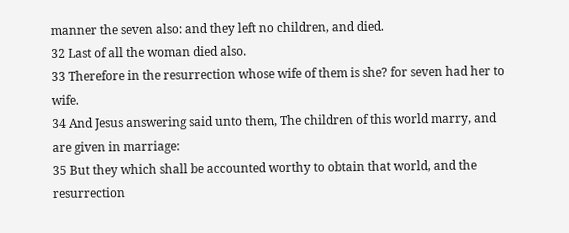manner the seven also: and they left no children, and died.
32 Last of all the woman died also.
33 Therefore in the resurrection whose wife of them is she? for seven had her to wife.
34 And Jesus answering said unto them, The children of this world marry, and are given in marriage:
35 But they which shall be accounted worthy to obtain that world, and the resurrection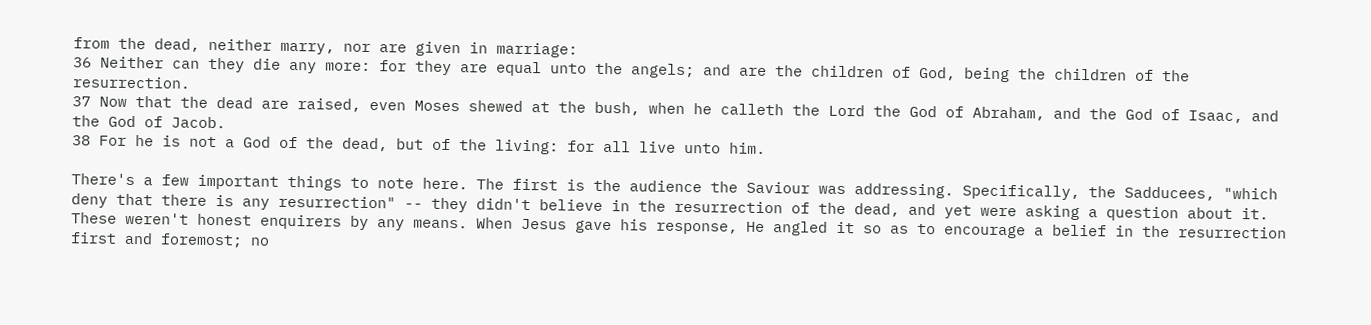from the dead, neither marry, nor are given in marriage:
36 Neither can they die any more: for they are equal unto the angels; and are the children of God, being the children of the resurrection.
37 Now that the dead are raised, even Moses shewed at the bush, when he calleth the Lord the God of Abraham, and the God of Isaac, and the God of Jacob.
38 For he is not a God of the dead, but of the living: for all live unto him.

There's a few important things to note here. The first is the audience the Saviour was addressing. Specifically, the Sadducees, "which deny that there is any resurrection" -- they didn't believe in the resurrection of the dead, and yet were asking a question about it. These weren't honest enquirers by any means. When Jesus gave his response, He angled it so as to encourage a belief in the resurrection first and foremost; no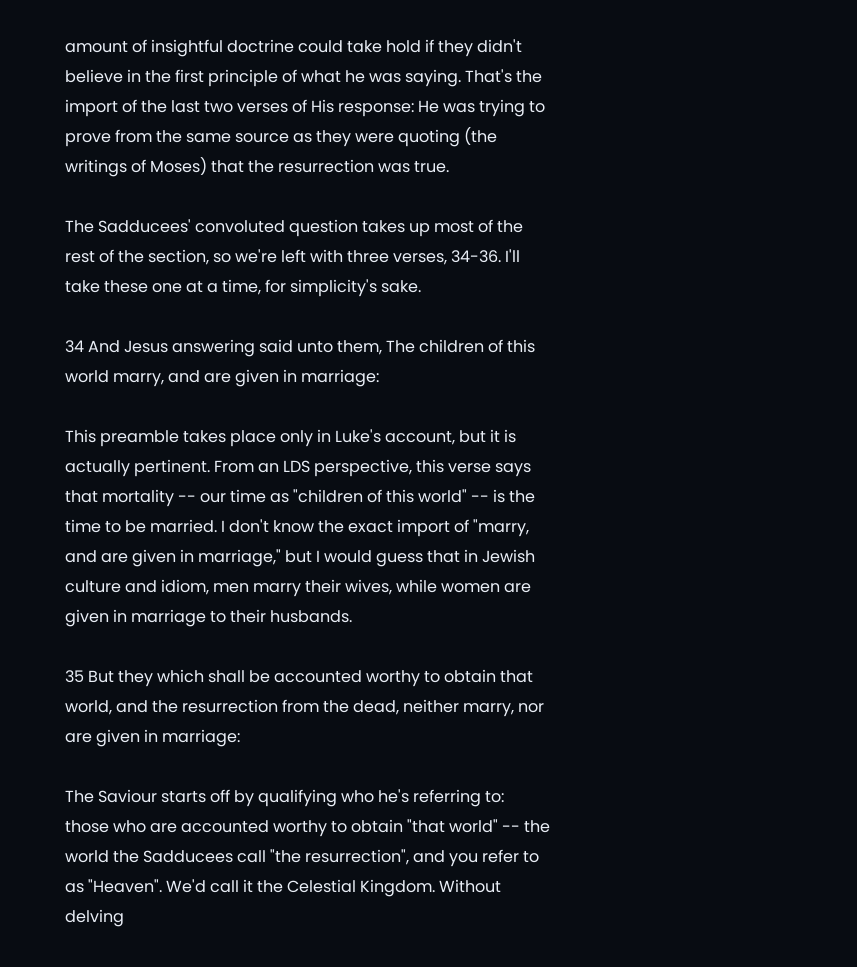amount of insightful doctrine could take hold if they didn't believe in the first principle of what he was saying. That's the import of the last two verses of His response: He was trying to prove from the same source as they were quoting (the writings of Moses) that the resurrection was true.

The Sadducees' convoluted question takes up most of the rest of the section, so we're left with three verses, 34-36. I'll take these one at a time, for simplicity's sake.

34 And Jesus answering said unto them, The children of this world marry, and are given in marriage:

This preamble takes place only in Luke's account, but it is actually pertinent. From an LDS perspective, this verse says that mortality -- our time as "children of this world" -- is the time to be married. I don't know the exact import of "marry, and are given in marriage," but I would guess that in Jewish culture and idiom, men marry their wives, while women are given in marriage to their husbands.

35 But they which shall be accounted worthy to obtain that world, and the resurrection from the dead, neither marry, nor are given in marriage:

The Saviour starts off by qualifying who he's referring to: those who are accounted worthy to obtain "that world" -- the world the Sadducees call "the resurrection", and you refer to as "Heaven". We'd call it the Celestial Kingdom. Without delving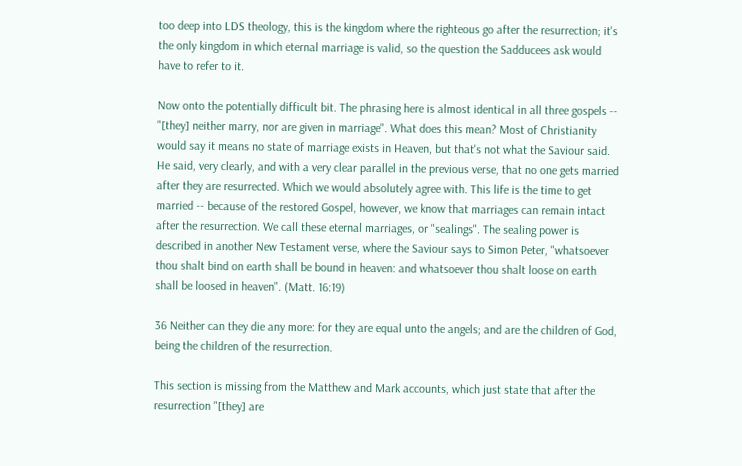too deep into LDS theology, this is the kingdom where the righteous go after the resurrection; it's the only kingdom in which eternal marriage is valid, so the question the Sadducees ask would have to refer to it.

Now onto the potentially difficult bit. The phrasing here is almost identical in all three gospels -- "[they] neither marry, nor are given in marriage". What does this mean? Most of Christianity would say it means no state of marriage exists in Heaven, but that's not what the Saviour said. He said, very clearly, and with a very clear parallel in the previous verse, that no one gets married after they are resurrected. Which we would absolutely agree with. This life is the time to get married -- because of the restored Gospel, however, we know that marriages can remain intact after the resurrection. We call these eternal marriages, or "sealings". The sealing power is described in another New Testament verse, where the Saviour says to Simon Peter, "whatsoever thou shalt bind on earth shall be bound in heaven: and whatsoever thou shalt loose on earth shall be loosed in heaven". (Matt. 16:19)

36 Neither can they die any more: for they are equal unto the angels; and are the children of God, being the children of the resurrection.

This section is missing from the Matthew and Mark accounts, which just state that after the resurrection "[they] are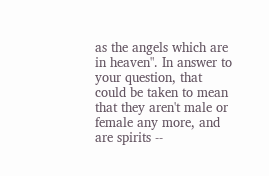as the angels which are in heaven". In answer to your question, that could be taken to mean that they aren't male or female any more, and are spirits --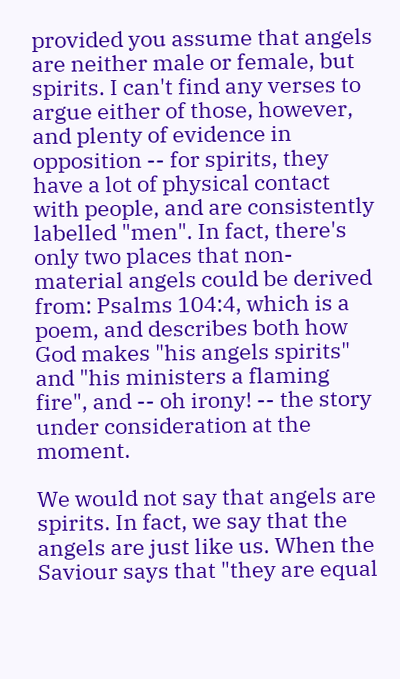provided you assume that angels are neither male or female, but spirits. I can't find any verses to argue either of those, however, and plenty of evidence in opposition -- for spirits, they have a lot of physical contact with people, and are consistently labelled "men". In fact, there's only two places that non-material angels could be derived from: Psalms 104:4, which is a poem, and describes both how God makes "his angels spirits" and "his ministers a flaming fire", and -- oh irony! -- the story under consideration at the moment.

We would not say that angels are spirits. In fact, we say that the angels are just like us. When the Saviour says that "they are equal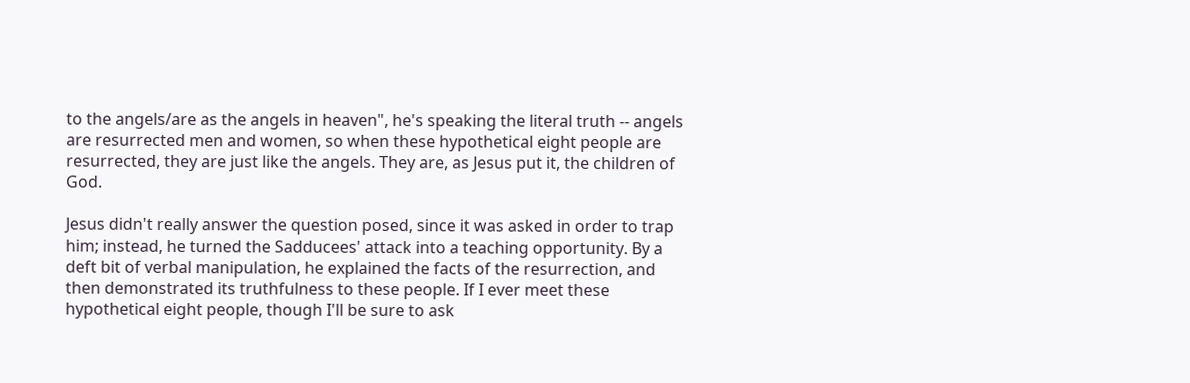to the angels/are as the angels in heaven", he's speaking the literal truth -- angels are resurrected men and women, so when these hypothetical eight people are resurrected, they are just like the angels. They are, as Jesus put it, the children of God.

Jesus didn't really answer the question posed, since it was asked in order to trap him; instead, he turned the Sadducees' attack into a teaching opportunity. By a deft bit of verbal manipulation, he explained the facts of the resurrection, and then demonstrated its truthfulness to these people. If I ever meet these hypothetical eight people, though I'll be sure to ask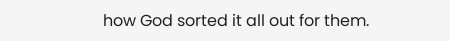how God sorted it all out for them.